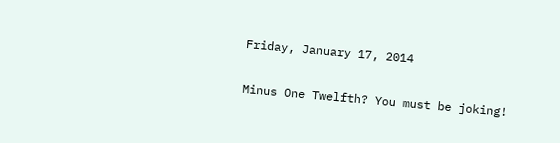Friday, January 17, 2014

Minus One Twelfth? You must be joking!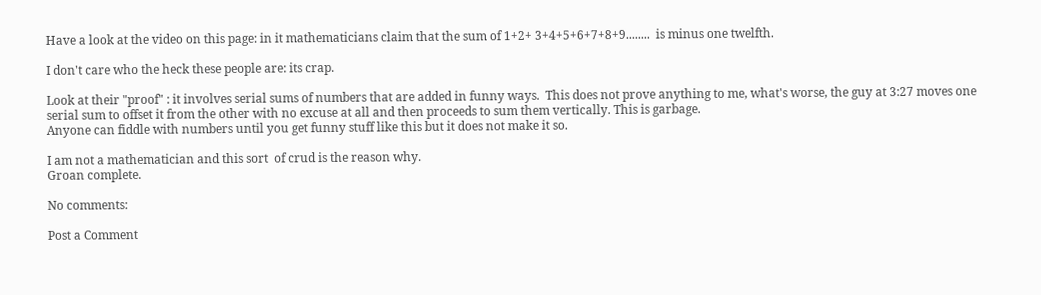Have a look at the video on this page: in it mathematicians claim that the sum of 1+2+ 3+4+5+6+7+8+9........  is minus one twelfth.

I don't care who the heck these people are: its crap.

Look at their "proof" : it involves serial sums of numbers that are added in funny ways.  This does not prove anything to me, what's worse, the guy at 3:27 moves one serial sum to offset it from the other with no excuse at all and then proceeds to sum them vertically. This is garbage.
Anyone can fiddle with numbers until you get funny stuff like this but it does not make it so.

I am not a mathematician and this sort  of crud is the reason why.
Groan complete.

No comments:

Post a Comment